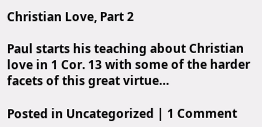Christian Love, Part 2

Paul starts his teaching about Christian love in 1 Cor. 13 with some of the harder facets of this great virtue…

Posted in Uncategorized | 1 Comment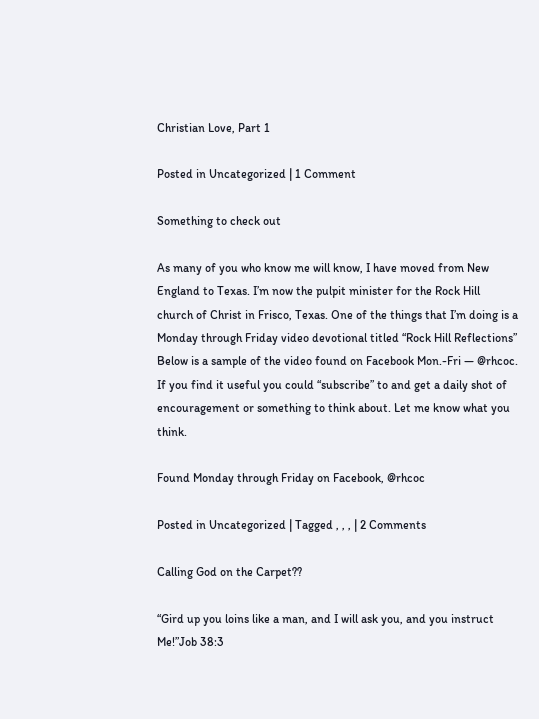Christian Love, Part 1

Posted in Uncategorized | 1 Comment

Something to check out

As many of you who know me will know, I have moved from New England to Texas. I’m now the pulpit minister for the Rock Hill church of Christ in Frisco, Texas. One of the things that I’m doing is a Monday through Friday video devotional titled “Rock Hill Reflections” Below is a sample of the video found on Facebook Mon.-Fri — @rhcoc. If you find it useful you could “subscribe” to and get a daily shot of encouragement or something to think about. Let me know what you think.

Found Monday through Friday on Facebook, @rhcoc

Posted in Uncategorized | Tagged , , , | 2 Comments

Calling God on the Carpet??

“Gird up you loins like a man, and I will ask you, and you instruct Me!”Job 38:3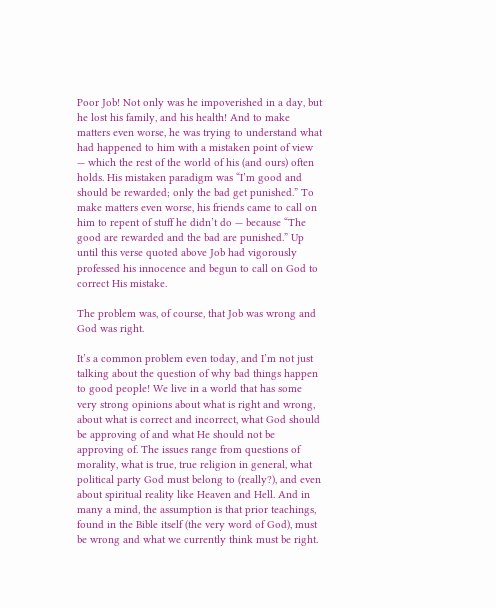Poor Job! Not only was he impoverished in a day, but he lost his family, and his health! And to make matters even worse, he was trying to understand what had happened to him with a mistaken point of view — which the rest of the world of his (and ours) often holds. His mistaken paradigm was “I’m good and should be rewarded; only the bad get punished.” To make matters even worse, his friends came to call on him to repent of stuff he didn’t do — because “The good are rewarded and the bad are punished.” Up until this verse quoted above Job had vigorously professed his innocence and begun to call on God to correct His mistake.

The problem was, of course, that Job was wrong and God was right.

It’s a common problem even today, and I’m not just talking about the question of why bad things happen to good people! We live in a world that has some very strong opinions about what is right and wrong, about what is correct and incorrect, what God should be approving of and what He should not be approving of. The issues range from questions of morality, what is true, true religion in general, what political party God must belong to (really?), and even about spiritual reality like Heaven and Hell. And in many a mind, the assumption is that prior teachings, found in the Bible itself (the very word of God), must be wrong and what we currently think must be right.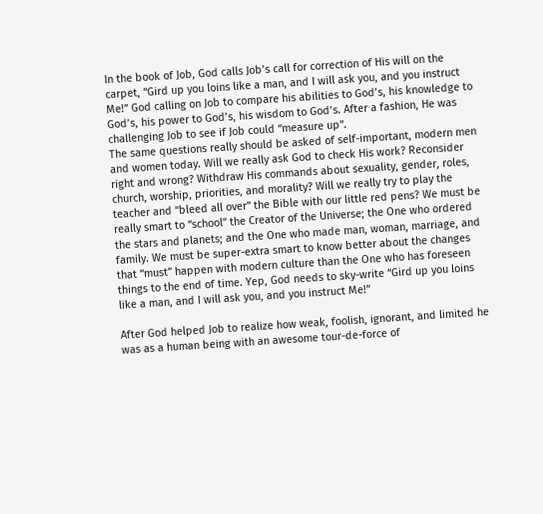In the book of Job, God calls Job’s call for correction of His will on the carpet, “Gird up you loins like a man, and I will ask you, and you instruct Me!” God calling on Job to compare his abilities to God’s, his knowledge to God’s, his power to God’s, his wisdom to God’s. After a fashion, He was challenging Job to see if Job could “measure up”.
The same questions really should be asked of self-important, modern men and women today. Will we really ask God to check His work? Reconsider right and wrong? Withdraw His commands about sexuality, gender, roles, church, worship, priorities, and morality? Will we really try to play the teacher and “bleed all over” the Bible with our little red pens? We must be really smart to “school” the Creator of the Universe; the One who ordered the stars and planets; and the One who made man, woman, marriage, and family. We must be super-extra smart to know better about the changes that “must” happen with modern culture than the One who has foreseen things to the end of time. Yep, God needs to sky-write “Gird up you loins like a man, and I will ask you, and you instruct Me!”

After God helped Job to realize how weak, foolish, ignorant, and limited he was as a human being with an awesome tour-de-force of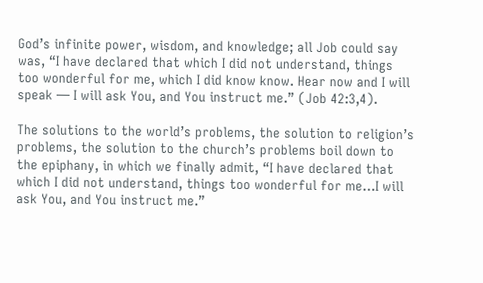God’s infinite power, wisdom, and knowledge; all Job could say was, “I have declared that which I did not understand, things too wonderful for me, which I did know know. Hear now and I will speak — I will ask You, and You instruct me.” (Job 42:3,4).

The solutions to the world’s problems, the solution to religion’s problems, the solution to the church’s problems boil down to the epiphany, in which we finally admit, “I have declared that which I did not understand, things too wonderful for me…I will ask You, and You instruct me.”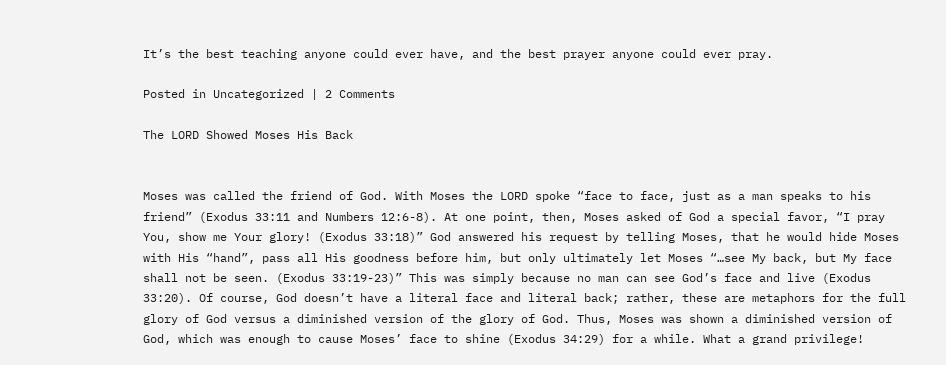It’s the best teaching anyone could ever have, and the best prayer anyone could ever pray.

Posted in Uncategorized | 2 Comments

The LORD Showed Moses His Back


Moses was called the friend of God. With Moses the LORD spoke “face to face, just as a man speaks to his friend” (Exodus 33:11 and Numbers 12:6-8). At one point, then, Moses asked of God a special favor, “I pray You, show me Your glory! (Exodus 33:18)” God answered his request by telling Moses, that he would hide Moses with His “hand”, pass all His goodness before him, but only ultimately let Moses “…see My back, but My face shall not be seen. (Exodus 33:19-23)” This was simply because no man can see God’s face and live (Exodus 33:20). Of course, God doesn’t have a literal face and literal back; rather, these are metaphors for the full glory of God versus a diminished version of the glory of God. Thus, Moses was shown a diminished version of God, which was enough to cause Moses’ face to shine (Exodus 34:29) for a while. What a grand privilege!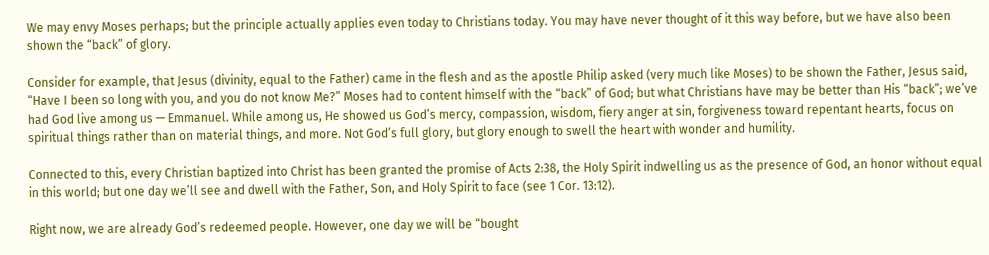We may envy Moses perhaps; but the principle actually applies even today to Christians today. You may have never thought of it this way before, but we have also been shown the “back” of glory.

Consider for example, that Jesus (divinity, equal to the Father) came in the flesh and as the apostle Philip asked (very much like Moses) to be shown the Father, Jesus said, “Have I been so long with you, and you do not know Me?” Moses had to content himself with the “back” of God; but what Christians have may be better than His “back”; we’ve had God live among us — Emmanuel. While among us, He showed us God’s mercy, compassion, wisdom, fiery anger at sin, forgiveness toward repentant hearts, focus on spiritual things rather than on material things, and more. Not God’s full glory, but glory enough to swell the heart with wonder and humility.

Connected to this, every Christian baptized into Christ has been granted the promise of Acts 2:38, the Holy Spirit indwelling us as the presence of God, an honor without equal in this world; but one day we’ll see and dwell with the Father, Son, and Holy Spirit to face (see 1 Cor. 13:12).

Right now, we are already God’s redeemed people. However, one day we will be “bought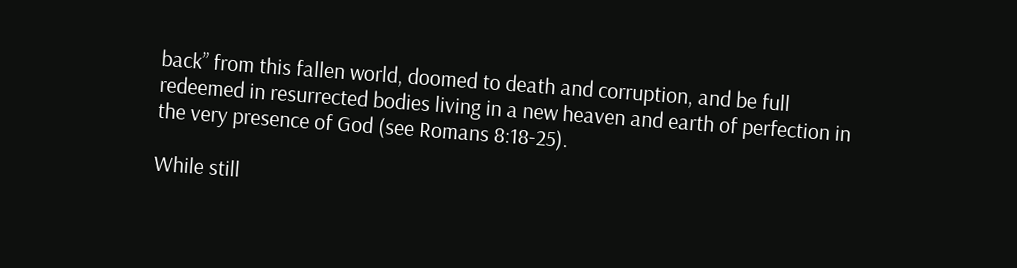back” from this fallen world, doomed to death and corruption, and be full redeemed in resurrected bodies living in a new heaven and earth of perfection in the very presence of God (see Romans 8:18-25).

While still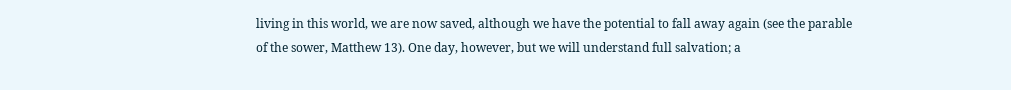living in this world, we are now saved, although we have the potential to fall away again (see the parable of the sower, Matthew 13). One day, however, but we will understand full salvation; a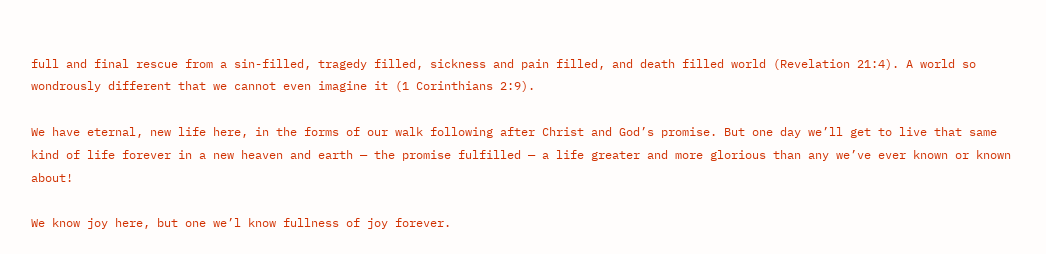full and final rescue from a sin-filled, tragedy filled, sickness and pain filled, and death filled world (Revelation 21:4). A world so wondrously different that we cannot even imagine it (1 Corinthians 2:9).

We have eternal, new life here, in the forms of our walk following after Christ and God’s promise. But one day we’ll get to live that same kind of life forever in a new heaven and earth — the promise fulfilled — a life greater and more glorious than any we’ve ever known or known about!

We know joy here, but one we’l know fullness of joy forever.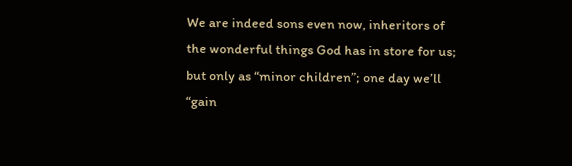We are indeed sons even now, inheritors of the wonderful things God has in store for us; but only as “minor children”; one day we’ll “gain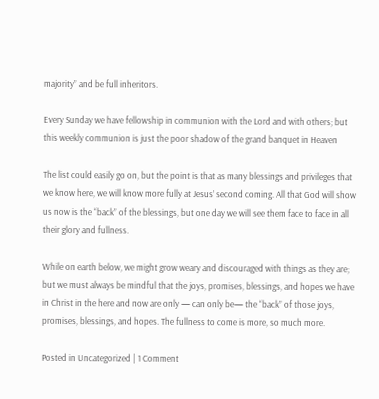majority” and be full inheritors.

Every Sunday we have fellowship in communion with the Lord and with others; but this weekly communion is just the poor shadow of the grand banquet in Heaven

The list could easily go on, but the point is that as many blessings and privileges that we know here, we will know more fully at Jesus’ second coming. All that God will show us now is the “back” of the blessings, but one day we will see them face to face in all their glory and fullness.

While on earth below, we might grow weary and discouraged with things as they are; but we must always be mindful that the joys, promises, blessings, and hopes we have in Christ in the here and now are only — can only be— the “back” of those joys, promises, blessings, and hopes. The fullness to come is more, so much more.

Posted in Uncategorized | 1 Comment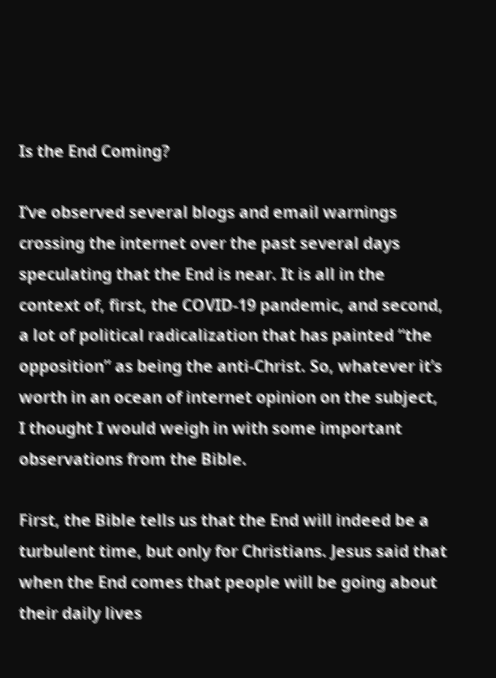Is the End Coming?

I’ve observed several blogs and email warnings crossing the internet over the past several days speculating that the End is near. It is all in the context of, first, the COVID-19 pandemic, and second, a lot of political radicalization that has painted “the opposition” as being the anti-Christ. So, whatever it’s worth in an ocean of internet opinion on the subject, I thought I would weigh in with some important observations from the Bible.

First, the Bible tells us that the End will indeed be a turbulent time, but only for Christians. Jesus said that when the End comes that people will be going about their daily lives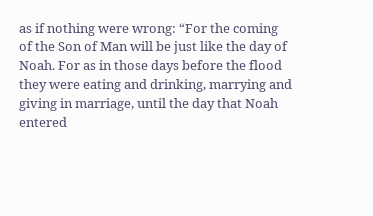as if nothing were wrong: “For the coming of the Son of Man will be just like the day of Noah. For as in those days before the flood they were eating and drinking, marrying and giving in marriage, until the day that Noah entered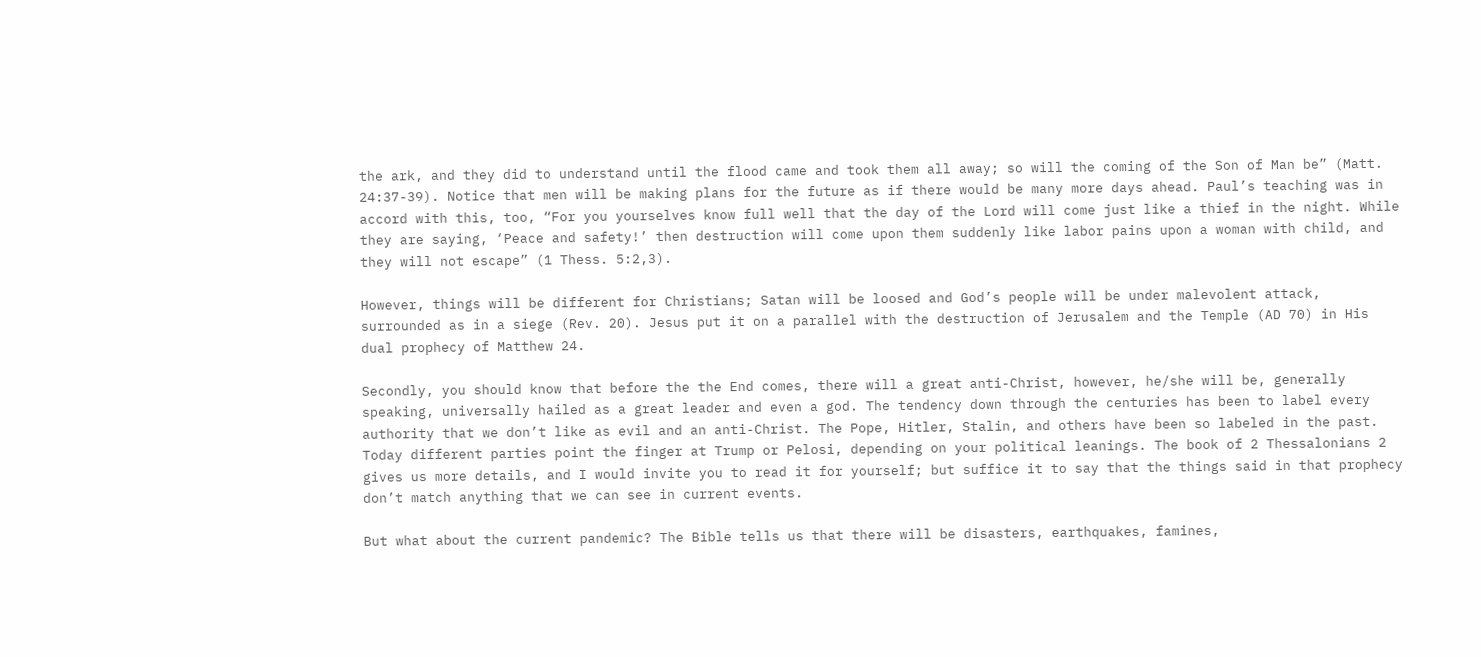the ark, and they did to understand until the flood came and took them all away; so will the coming of the Son of Man be” (Matt. 24:37-39). Notice that men will be making plans for the future as if there would be many more days ahead. Paul’s teaching was in accord with this, too, “For you yourselves know full well that the day of the Lord will come just like a thief in the night. While they are saying, ‘Peace and safety!’ then destruction will come upon them suddenly like labor pains upon a woman with child, and they will not escape” (1 Thess. 5:2,3).

However, things will be different for Christians; Satan will be loosed and God’s people will be under malevolent attack, surrounded as in a siege (Rev. 20). Jesus put it on a parallel with the destruction of Jerusalem and the Temple (AD 70) in His dual prophecy of Matthew 24.

Secondly, you should know that before the the End comes, there will a great anti-Christ, however, he/she will be, generally speaking, universally hailed as a great leader and even a god. The tendency down through the centuries has been to label every authority that we don’t like as evil and an anti-Christ. The Pope, Hitler, Stalin, and others have been so labeled in the past. Today different parties point the finger at Trump or Pelosi, depending on your political leanings. The book of 2 Thessalonians 2 gives us more details, and I would invite you to read it for yourself; but suffice it to say that the things said in that prophecy don’t match anything that we can see in current events.

But what about the current pandemic? The Bible tells us that there will be disasters, earthquakes, famines,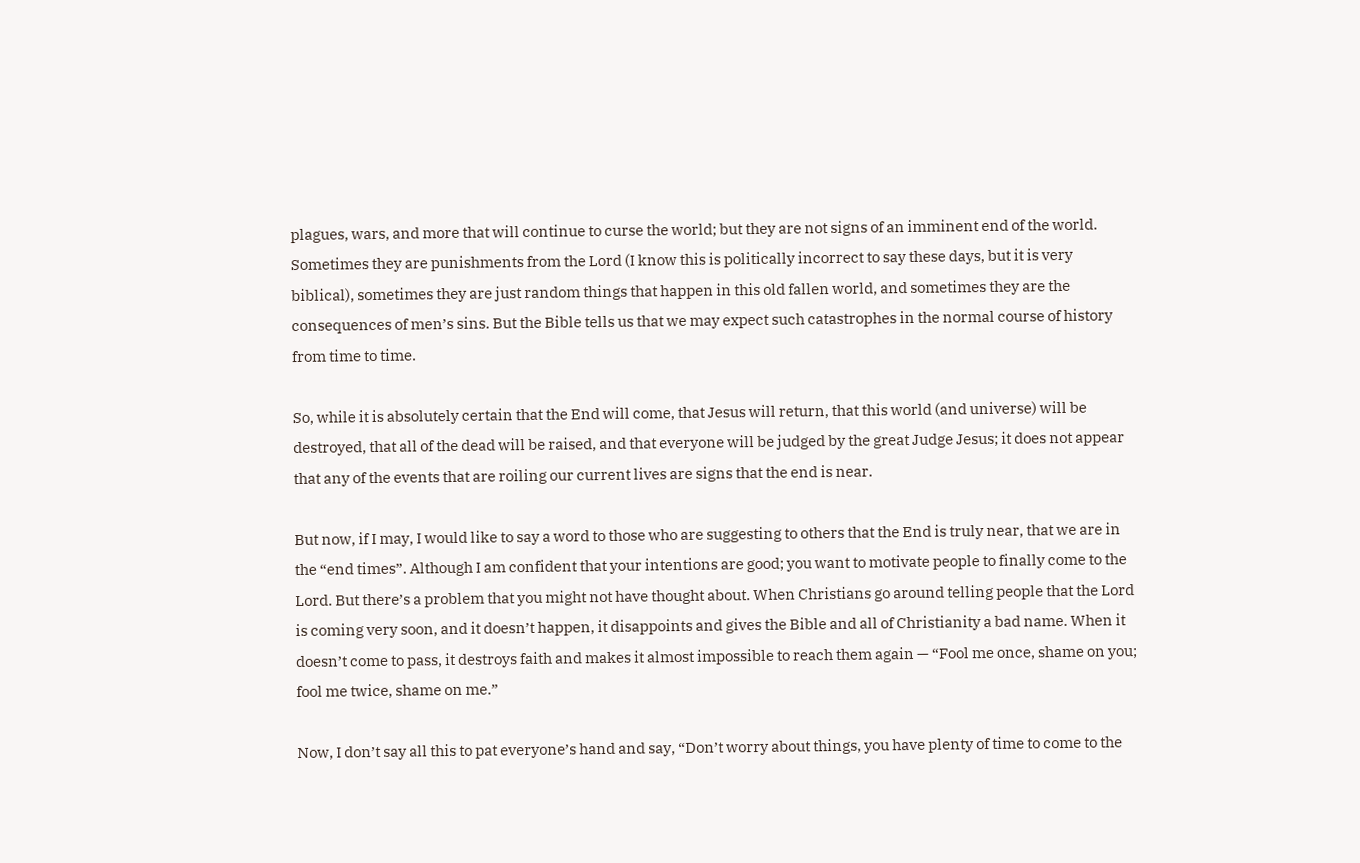plagues, wars, and more that will continue to curse the world; but they are not signs of an imminent end of the world. Sometimes they are punishments from the Lord (I know this is politically incorrect to say these days, but it is very biblical), sometimes they are just random things that happen in this old fallen world, and sometimes they are the consequences of men’s sins. But the Bible tells us that we may expect such catastrophes in the normal course of history from time to time.

So, while it is absolutely certain that the End will come, that Jesus will return, that this world (and universe) will be destroyed, that all of the dead will be raised, and that everyone will be judged by the great Judge Jesus; it does not appear that any of the events that are roiling our current lives are signs that the end is near.

But now, if I may, I would like to say a word to those who are suggesting to others that the End is truly near, that we are in the “end times”. Although I am confident that your intentions are good; you want to motivate people to finally come to the Lord. But there’s a problem that you might not have thought about. When Christians go around telling people that the Lord is coming very soon, and it doesn’t happen, it disappoints and gives the Bible and all of Christianity a bad name. When it doesn’t come to pass, it destroys faith and makes it almost impossible to reach them again — “Fool me once, shame on you; fool me twice, shame on me.”

Now, I don’t say all this to pat everyone’s hand and say, “Don’t worry about things, you have plenty of time to come to the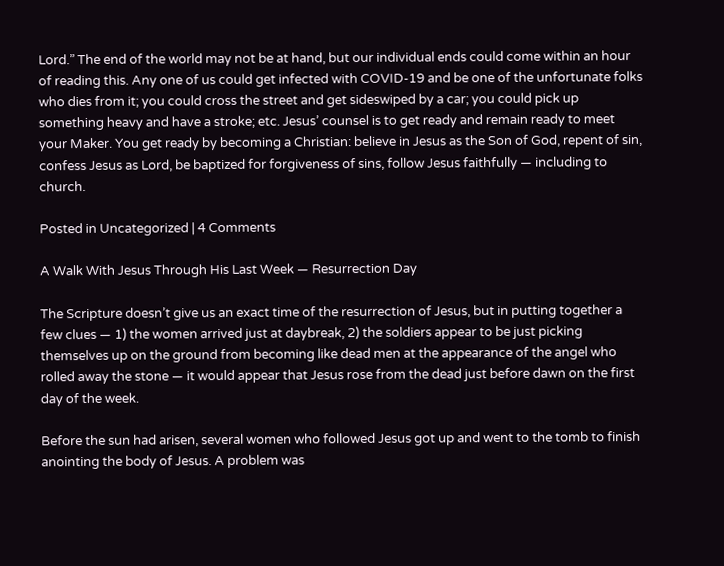Lord.” The end of the world may not be at hand, but our individual ends could come within an hour of reading this. Any one of us could get infected with COVID-19 and be one of the unfortunate folks who dies from it; you could cross the street and get sideswiped by a car; you could pick up something heavy and have a stroke; etc. Jesus’ counsel is to get ready and remain ready to meet your Maker. You get ready by becoming a Christian: believe in Jesus as the Son of God, repent of sin, confess Jesus as Lord, be baptized for forgiveness of sins, follow Jesus faithfully — including to church.

Posted in Uncategorized | 4 Comments

A Walk With Jesus Through His Last Week — Resurrection Day

The Scripture doesn’t give us an exact time of the resurrection of Jesus, but in putting together a few clues — 1) the women arrived just at daybreak, 2) the soldiers appear to be just picking themselves up on the ground from becoming like dead men at the appearance of the angel who rolled away the stone — it would appear that Jesus rose from the dead just before dawn on the first day of the week.

Before the sun had arisen, several women who followed Jesus got up and went to the tomb to finish anointing the body of Jesus. A problem was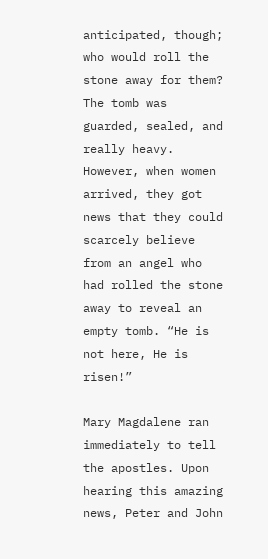anticipated, though; who would roll the stone away for them? The tomb was guarded, sealed, and really heavy. However, when women arrived, they got news that they could scarcely believe from an angel who had rolled the stone away to reveal an empty tomb. “He is not here, He is risen!”

Mary Magdalene ran immediately to tell the apostles. Upon hearing this amazing news, Peter and John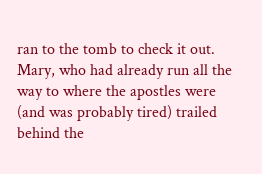ran to the tomb to check it out. Mary, who had already run all the way to where the apostles were (and was probably tired) trailed behind the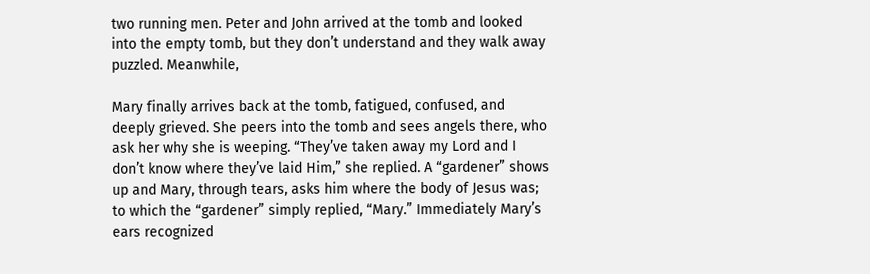two running men. Peter and John arrived at the tomb and looked into the empty tomb, but they don’t understand and they walk away puzzled. Meanwhile,

Mary finally arrives back at the tomb, fatigued, confused, and deeply grieved. She peers into the tomb and sees angels there, who ask her why she is weeping. “They’ve taken away my Lord and I don’t know where they’ve laid Him,” she replied. A “gardener” shows up and Mary, through tears, asks him where the body of Jesus was; to which the “gardener” simply replied, “Mary.” Immediately Mary’s ears recognized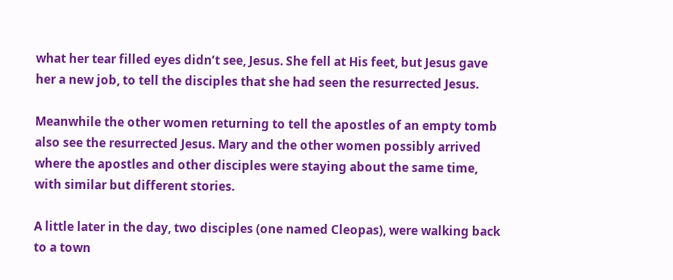what her tear filled eyes didn’t see, Jesus. She fell at His feet, but Jesus gave her a new job, to tell the disciples that she had seen the resurrected Jesus.

Meanwhile the other women returning to tell the apostles of an empty tomb also see the resurrected Jesus. Mary and the other women possibly arrived where the apostles and other disciples were staying about the same time, with similar but different stories.

A little later in the day, two disciples (one named Cleopas), were walking back to a town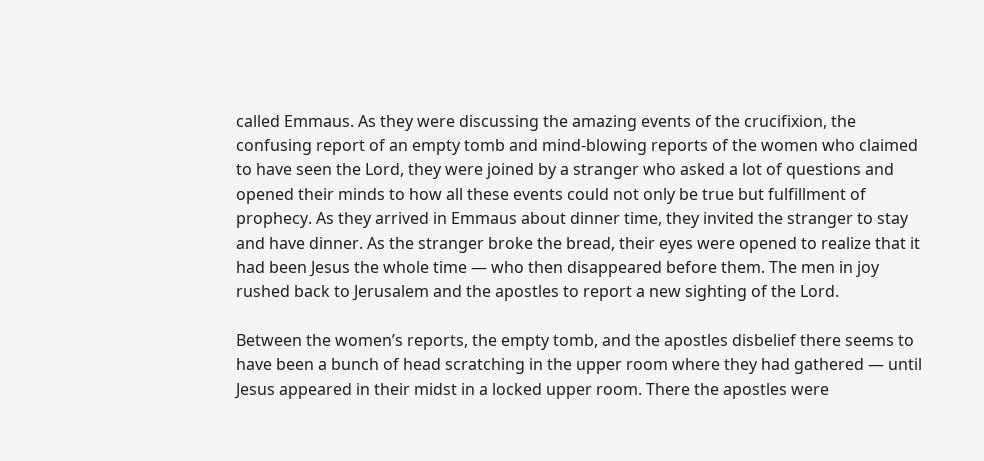called Emmaus. As they were discussing the amazing events of the crucifixion, the confusing report of an empty tomb and mind-blowing reports of the women who claimed to have seen the Lord, they were joined by a stranger who asked a lot of questions and opened their minds to how all these events could not only be true but fulfillment of prophecy. As they arrived in Emmaus about dinner time, they invited the stranger to stay and have dinner. As the stranger broke the bread, their eyes were opened to realize that it had been Jesus the whole time — who then disappeared before them. The men in joy rushed back to Jerusalem and the apostles to report a new sighting of the Lord.

Between the women’s reports, the empty tomb, and the apostles disbelief there seems to have been a bunch of head scratching in the upper room where they had gathered — until Jesus appeared in their midst in a locked upper room. There the apostles were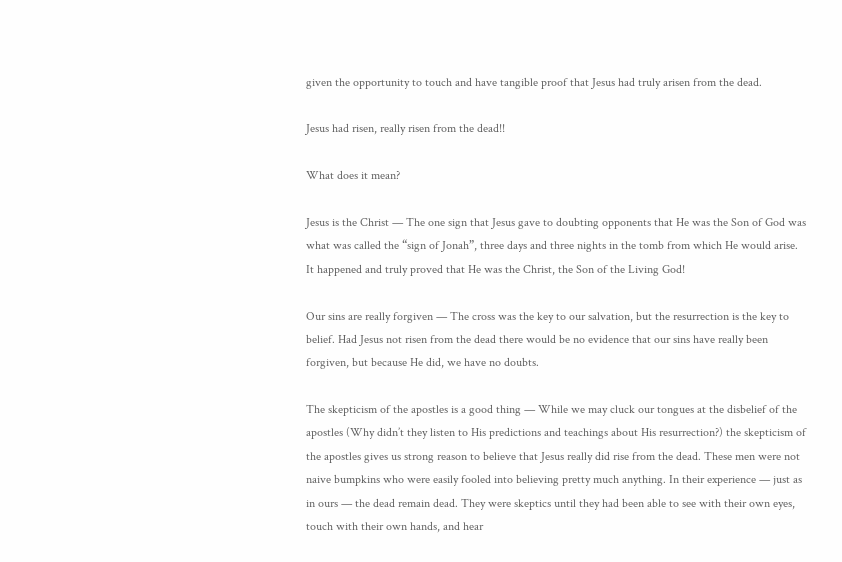given the opportunity to touch and have tangible proof that Jesus had truly arisen from the dead.

Jesus had risen, really risen from the dead!!

What does it mean?

Jesus is the Christ — The one sign that Jesus gave to doubting opponents that He was the Son of God was what was called the “sign of Jonah”, three days and three nights in the tomb from which He would arise. It happened and truly proved that He was the Christ, the Son of the Living God!

Our sins are really forgiven — The cross was the key to our salvation, but the resurrection is the key to belief. Had Jesus not risen from the dead there would be no evidence that our sins have really been forgiven, but because He did, we have no doubts.

The skepticism of the apostles is a good thing — While we may cluck our tongues at the disbelief of the apostles (Why didn’t they listen to His predictions and teachings about His resurrection?) the skepticism of the apostles gives us strong reason to believe that Jesus really did rise from the dead. These men were not naive bumpkins who were easily fooled into believing pretty much anything. In their experience — just as in ours — the dead remain dead. They were skeptics until they had been able to see with their own eyes, touch with their own hands, and hear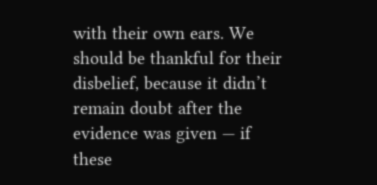with their own ears. We should be thankful for their disbelief, because it didn’t remain doubt after the evidence was given — if these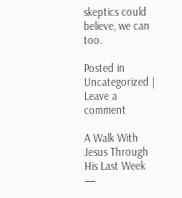skeptics could believe, we can too.

Posted in Uncategorized | Leave a comment

A Walk With Jesus Through His Last Week —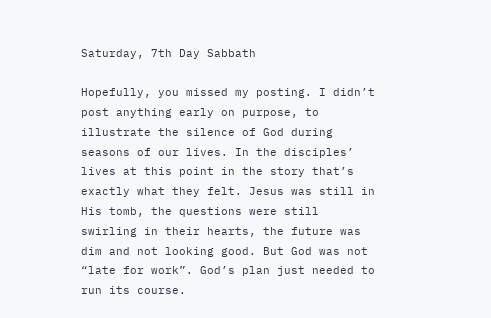Saturday, 7th Day Sabbath

Hopefully, you missed my posting. I didn’t post anything early on purpose, to illustrate the silence of God during seasons of our lives. In the disciples’ lives at this point in the story that’s exactly what they felt. Jesus was still in His tomb, the questions were still swirling in their hearts, the future was dim and not looking good. But God was not “late for work”. God’s plan just needed to run its course.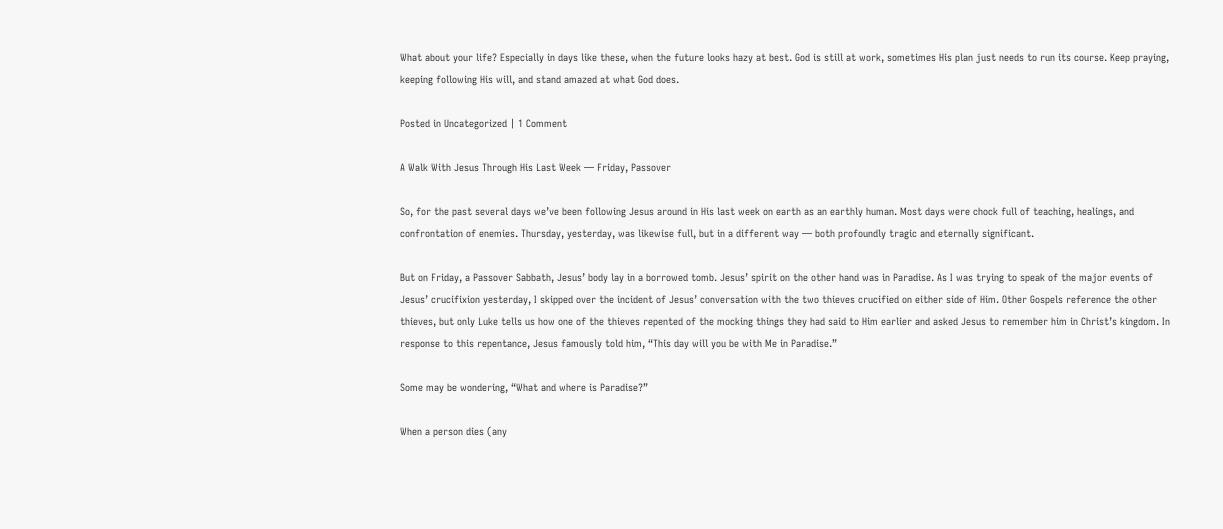What about your life? Especially in days like these, when the future looks hazy at best. God is still at work, sometimes His plan just needs to run its course. Keep praying, keeping following His will, and stand amazed at what God does.

Posted in Uncategorized | 1 Comment

A Walk With Jesus Through His Last Week — Friday, Passover

So, for the past several days we’ve been following Jesus around in His last week on earth as an earthly human. Most days were chock full of teaching, healings, and confrontation of enemies. Thursday, yesterday, was likewise full, but in a different way — both profoundly tragic and eternally significant.

But on Friday, a Passover Sabbath, Jesus’ body lay in a borrowed tomb. Jesus’ spirit on the other hand was in Paradise. As I was trying to speak of the major events of Jesus’ crucifixion yesterday, I skipped over the incident of Jesus’ conversation with the two thieves crucified on either side of Him. Other Gospels reference the other thieves, but only Luke tells us how one of the thieves repented of the mocking things they had said to Him earlier and asked Jesus to remember him in Christ’s kingdom. In response to this repentance, Jesus famously told him, “This day will you be with Me in Paradise.”

Some may be wondering, “What and where is Paradise?”

When a person dies (any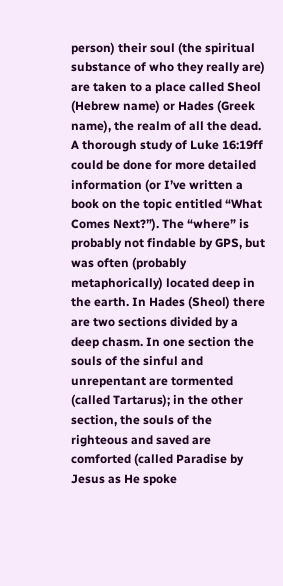person) their soul (the spiritual substance of who they really are) are taken to a place called Sheol (Hebrew name) or Hades (Greek name), the realm of all the dead. A thorough study of Luke 16:19ff could be done for more detailed information (or I’ve written a book on the topic entitled “What Comes Next?”). The “where” is probably not findable by GPS, but was often (probably metaphorically) located deep in the earth. In Hades (Sheol) there are two sections divided by a deep chasm. In one section the souls of the sinful and unrepentant are tormented (called Tartarus); in the other section, the souls of the righteous and saved are comforted (called Paradise by Jesus as He spoke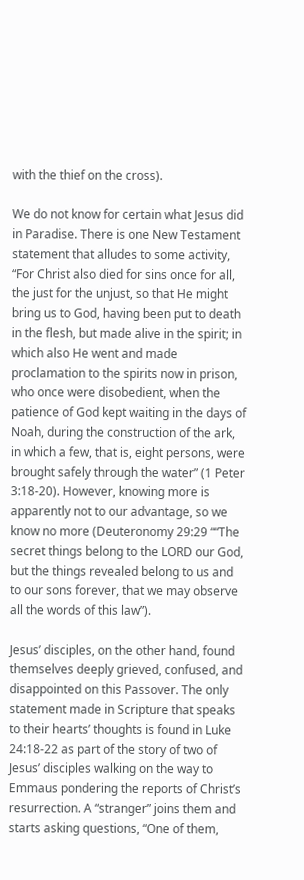with the thief on the cross).

We do not know for certain what Jesus did in Paradise. There is one New Testament statement that alludes to some activity, “For Christ also died for sins once for all, the just for the unjust, so that He might bring us to God, having been put to death in the flesh, but made alive in the spirit; in which also He went and made proclamation to the spirits now in prison, who once were disobedient, when the patience of God kept waiting in the days of Noah, during the construction of the ark, in which a few, that is, eight persons, were brought safely through the water” (1 Peter 3:18-20). However, knowing more is apparently not to our advantage, so we know no more (Deuteronomy 29:29 ““The secret things belong to the LORD our God, but the things revealed belong to us and to our sons forever, that we may observe all the words of this law”).

Jesus’ disciples, on the other hand, found themselves deeply grieved, confused, and disappointed on this Passover. The only statement made in Scripture that speaks to their hearts’ thoughts is found in Luke 24:18-22 as part of the story of two of Jesus’ disciples walking on the way to Emmaus pondering the reports of Christ’s resurrection. A “stranger” joins them and starts asking questions, “One of them,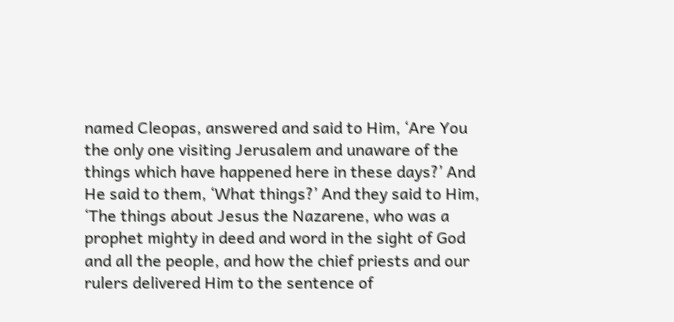named Cleopas, answered and said to Him, ‘Are You the only one visiting Jerusalem and unaware of the things which have happened here in these days?’ And He said to them, ‘What things?’ And they said to Him, ‘The things about Jesus the Nazarene, who was a prophet mighty in deed and word in the sight of God and all the people, and how the chief priests and our rulers delivered Him to the sentence of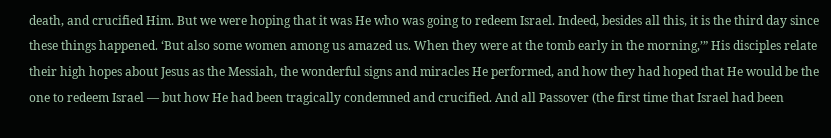death, and crucified Him. But we were hoping that it was He who was going to redeem Israel. Indeed, besides all this, it is the third day since these things happened. ‘But also some women among us amazed us. When they were at the tomb early in the morning,’” His disciples relate their high hopes about Jesus as the Messiah, the wonderful signs and miracles He performed, and how they had hoped that He would be the one to redeem Israel — but how He had been tragically condemned and crucified. And all Passover (the first time that Israel had been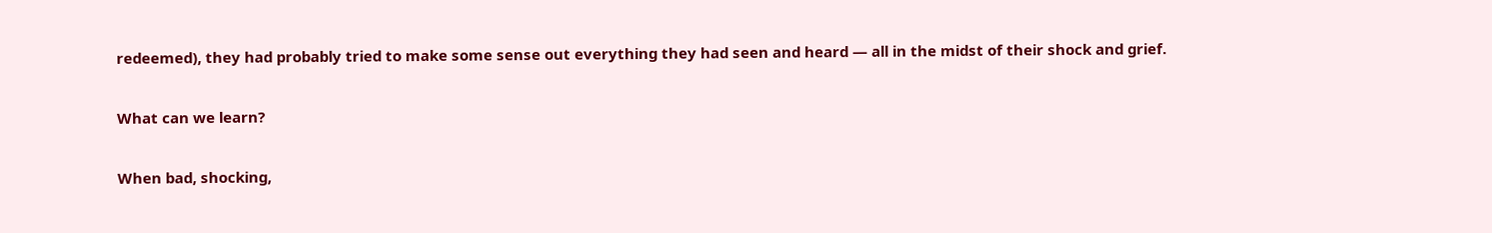redeemed), they had probably tried to make some sense out everything they had seen and heard — all in the midst of their shock and grief.

What can we learn?

When bad, shocking,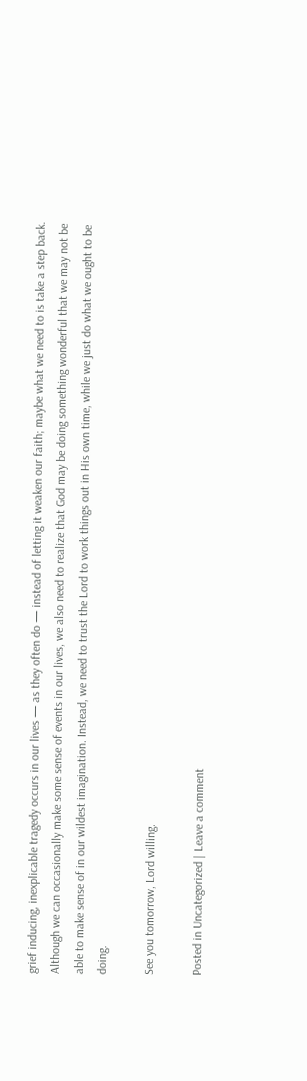grief inducing, inexplicable tragedy occurs in our lives — as they often do — instead of letting it weaken our faith; maybe what we need to is take a step back. Although we can occasionally make some sense of events in our lives, we also need to realize that God may be doing something wonderful that we may not be able to make sense of in our wildest imagination. Instead, we need to trust the Lord to work things out in His own time, while we just do what we ought to be doing.

See you tomorrow, Lord willing.

Posted in Uncategorized | Leave a comment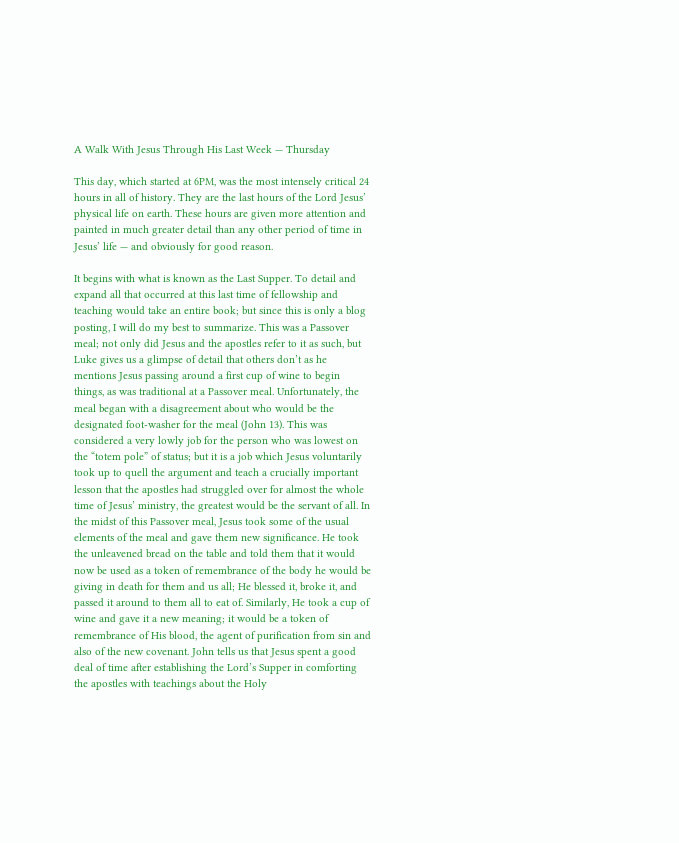A Walk With Jesus Through His Last Week — Thursday

This day, which started at 6PM, was the most intensely critical 24 hours in all of history. They are the last hours of the Lord Jesus’ physical life on earth. These hours are given more attention and painted in much greater detail than any other period of time in Jesus’ life — and obviously for good reason.

It begins with what is known as the Last Supper. To detail and expand all that occurred at this last time of fellowship and teaching would take an entire book; but since this is only a blog posting, I will do my best to summarize. This was a Passover meal; not only did Jesus and the apostles refer to it as such, but Luke gives us a glimpse of detail that others don’t as he mentions Jesus passing around a first cup of wine to begin things, as was traditional at a Passover meal. Unfortunately, the meal began with a disagreement about who would be the designated foot-washer for the meal (John 13). This was considered a very lowly job for the person who was lowest on the “totem pole” of status; but it is a job which Jesus voluntarily took up to quell the argument and teach a crucially important lesson that the apostles had struggled over for almost the whole time of Jesus’ ministry, the greatest would be the servant of all. In the midst of this Passover meal, Jesus took some of the usual elements of the meal and gave them new significance. He took the unleavened bread on the table and told them that it would now be used as a token of remembrance of the body he would be giving in death for them and us all; He blessed it, broke it, and passed it around to them all to eat of. Similarly, He took a cup of wine and gave it a new meaning; it would be a token of remembrance of His blood, the agent of purification from sin and also of the new covenant. John tells us that Jesus spent a good deal of time after establishing the Lord’s Supper in comforting the apostles with teachings about the Holy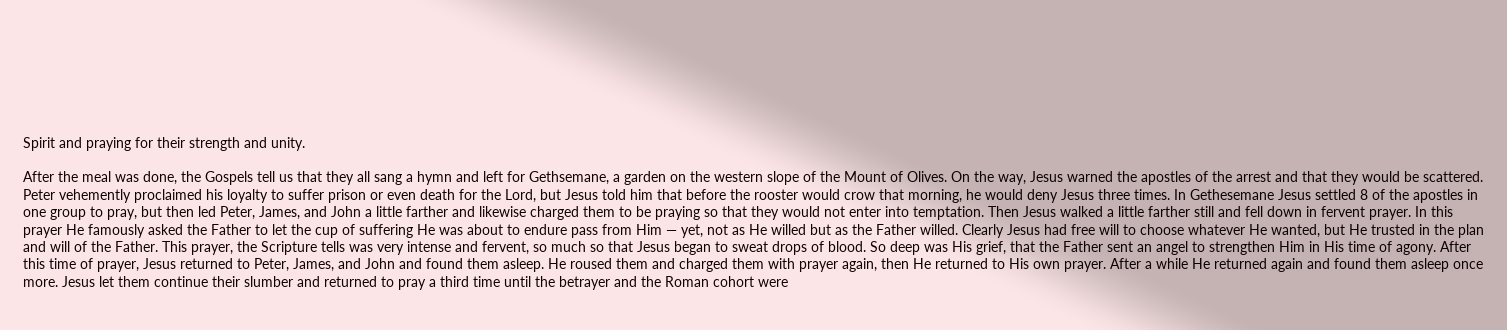Spirit and praying for their strength and unity.

After the meal was done, the Gospels tell us that they all sang a hymn and left for Gethsemane, a garden on the western slope of the Mount of Olives. On the way, Jesus warned the apostles of the arrest and that they would be scattered. Peter vehemently proclaimed his loyalty to suffer prison or even death for the Lord, but Jesus told him that before the rooster would crow that morning, he would deny Jesus three times. In Gethesemane Jesus settled 8 of the apostles in one group to pray, but then led Peter, James, and John a little farther and likewise charged them to be praying so that they would not enter into temptation. Then Jesus walked a little farther still and fell down in fervent prayer. In this prayer He famously asked the Father to let the cup of suffering He was about to endure pass from Him — yet, not as He willed but as the Father willed. Clearly Jesus had free will to choose whatever He wanted, but He trusted in the plan and will of the Father. This prayer, the Scripture tells was very intense and fervent, so much so that Jesus began to sweat drops of blood. So deep was His grief, that the Father sent an angel to strengthen Him in His time of agony. After this time of prayer, Jesus returned to Peter, James, and John and found them asleep. He roused them and charged them with prayer again, then He returned to His own prayer. After a while He returned again and found them asleep once more. Jesus let them continue their slumber and returned to pray a third time until the betrayer and the Roman cohort were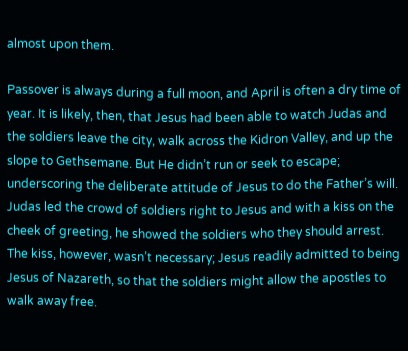almost upon them.

Passover is always during a full moon, and April is often a dry time of year. It is likely, then, that Jesus had been able to watch Judas and the soldiers leave the city, walk across the Kidron Valley, and up the slope to Gethsemane. But He didn’t run or seek to escape; underscoring the deliberate attitude of Jesus to do the Father’s will. Judas led the crowd of soldiers right to Jesus and with a kiss on the cheek of greeting, he showed the soldiers who they should arrest. The kiss, however, wasn’t necessary; Jesus readily admitted to being Jesus of Nazareth, so that the soldiers might allow the apostles to walk away free.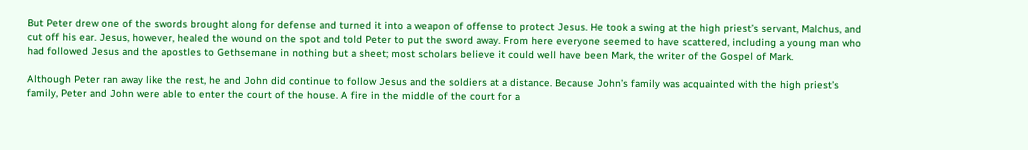But Peter drew one of the swords brought along for defense and turned it into a weapon of offense to protect Jesus. He took a swing at the high priest’s servant, Malchus, and cut off his ear. Jesus, however, healed the wound on the spot and told Peter to put the sword away. From here everyone seemed to have scattered, including a young man who had followed Jesus and the apostles to Gethsemane in nothing but a sheet; most scholars believe it could well have been Mark, the writer of the Gospel of Mark.

Although Peter ran away like the rest, he and John did continue to follow Jesus and the soldiers at a distance. Because John’s family was acquainted with the high priest’s family, Peter and John were able to enter the court of the house. A fire in the middle of the court for a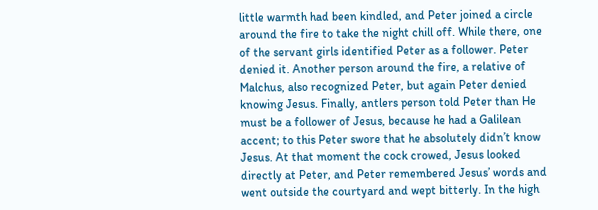little warmth had been kindled, and Peter joined a circle around the fire to take the night chill off. While there, one of the servant girls identified Peter as a follower. Peter denied it. Another person around the fire, a relative of Malchus, also recognized Peter, but again Peter denied knowing Jesus. Finally, antlers person told Peter than He must be a follower of Jesus, because he had a Galilean accent; to this Peter swore that he absolutely didn’t know Jesus. At that moment the cock crowed, Jesus looked directly at Peter, and Peter remembered Jesus’ words and went outside the courtyard and wept bitterly. In the high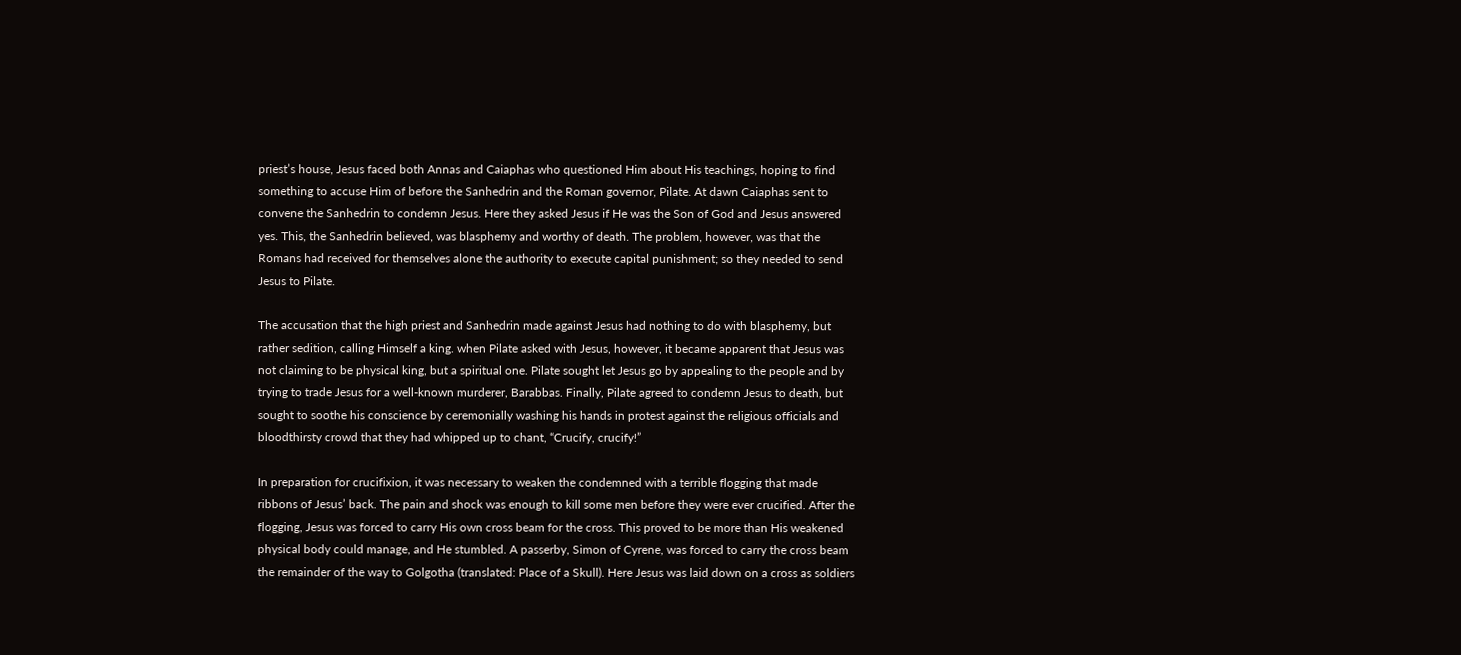priest’s house, Jesus faced both Annas and Caiaphas who questioned Him about His teachings, hoping to find something to accuse Him of before the Sanhedrin and the Roman governor, Pilate. At dawn Caiaphas sent to convene the Sanhedrin to condemn Jesus. Here they asked Jesus if He was the Son of God and Jesus answered yes. This, the Sanhedrin believed, was blasphemy and worthy of death. The problem, however, was that the Romans had received for themselves alone the authority to execute capital punishment; so they needed to send Jesus to Pilate.

The accusation that the high priest and Sanhedrin made against Jesus had nothing to do with blasphemy, but rather sedition, calling Himself a king. when Pilate asked with Jesus, however, it became apparent that Jesus was not claiming to be physical king, but a spiritual one. Pilate sought let Jesus go by appealing to the people and by trying to trade Jesus for a well-known murderer, Barabbas. Finally, Pilate agreed to condemn Jesus to death, but sought to soothe his conscience by ceremonially washing his hands in protest against the religious officials and bloodthirsty crowd that they had whipped up to chant, “Crucify, crucify!”

In preparation for crucifixion, it was necessary to weaken the condemned with a terrible flogging that made ribbons of Jesus’ back. The pain and shock was enough to kill some men before they were ever crucified. After the flogging, Jesus was forced to carry His own cross beam for the cross. This proved to be more than His weakened physical body could manage, and He stumbled. A passerby, Simon of Cyrene, was forced to carry the cross beam the remainder of the way to Golgotha (translated: Place of a Skull). Here Jesus was laid down on a cross as soldiers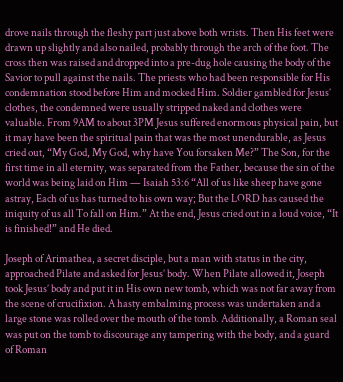drove nails through the fleshy part just above both wrists. Then His feet were drawn up slightly and also nailed, probably through the arch of the foot. The cross then was raised and dropped into a pre-dug hole causing the body of the Savior to pull against the nails. The priests who had been responsible for His condemnation stood before Him and mocked Him. Soldier gambled for Jesus’ clothes, the condemned were usually stripped naked and clothes were valuable. From 9AM to about 3PM Jesus suffered enormous physical pain, but it may have been the spiritual pain that was the most unendurable, as Jesus cried out, “My God, My God, why have You forsaken Me?” The Son, for the first time in all eternity, was separated from the Father, because the sin of the world was being laid on Him — Isaiah 53:6 “All of us like sheep have gone astray, Each of us has turned to his own way; But the LORD has caused the iniquity of us all To fall on Him.” At the end, Jesus cried out in a loud voice, “It is finished!” and He died.

Joseph of Arimathea, a secret disciple, but a man with status in the city, approached Pilate and asked for Jesus’ body. When Pilate allowed it, Joseph took Jesus’ body and put it in His own new tomb, which was not far away from the scene of crucifixion. A hasty embalming process was undertaken and a large stone was rolled over the mouth of the tomb. Additionally, a Roman seal was put on the tomb to discourage any tampering with the body, and a guard of Roman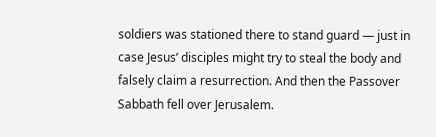soldiers was stationed there to stand guard — just in case Jesus’ disciples might try to steal the body and falsely claim a resurrection. And then the Passover Sabbath fell over Jerusalem.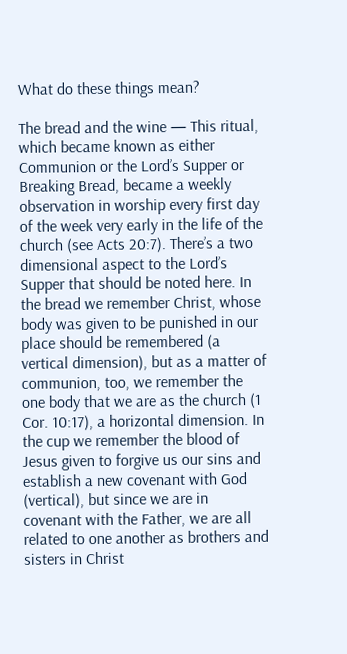What do these things mean?

The bread and the wine — This ritual, which became known as either Communion or the Lord’s Supper or Breaking Bread, became a weekly observation in worship every first day of the week very early in the life of the church (see Acts 20:7). There’s a two dimensional aspect to the Lord’s Supper that should be noted here. In the bread we remember Christ, whose body was given to be punished in our place should be remembered (a vertical dimension), but as a matter of communion, too, we remember the one body that we are as the church (1 Cor. 10:17), a horizontal dimension. In the cup we remember the blood of Jesus given to forgive us our sins and establish a new covenant with God (vertical), but since we are in covenant with the Father, we are all related to one another as brothers and sisters in Christ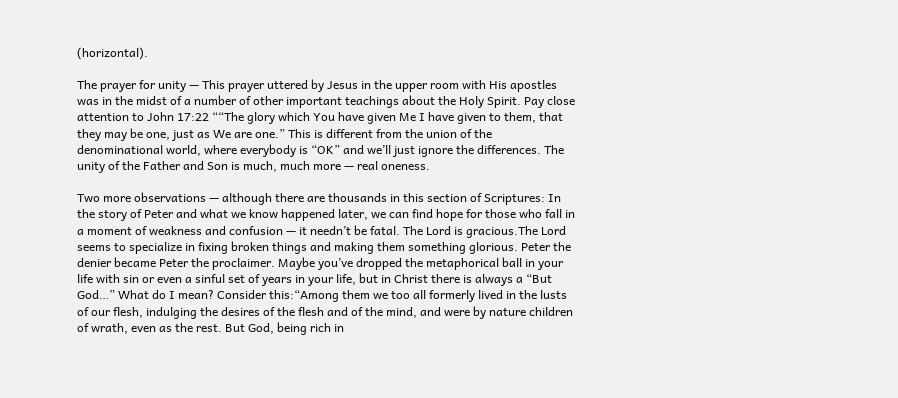(horizontal).

The prayer for unity — This prayer uttered by Jesus in the upper room with His apostles was in the midst of a number of other important teachings about the Holy Spirit. Pay close attention to John 17:22 ““The glory which You have given Me I have given to them, that they may be one, just as We are one.” This is different from the union of the denominational world, where everybody is “OK” and we’ll just ignore the differences. The unity of the Father and Son is much, much more — real oneness.

Two more observations — although there are thousands in this section of Scriptures: In the story of Peter and what we know happened later, we can find hope for those who fall in a moment of weakness and confusion — it needn’t be fatal. The Lord is gracious.The Lord seems to specialize in fixing broken things and making them something glorious. Peter the denier became Peter the proclaimer. Maybe you’ve dropped the metaphorical ball in your life with sin or even a sinful set of years in your life, but in Christ there is always a “But God…” What do I mean? Consider this:“Among them we too all formerly lived in the lusts of our flesh, indulging the desires of the flesh and of the mind, and were by nature children of wrath, even as the rest. But God, being rich in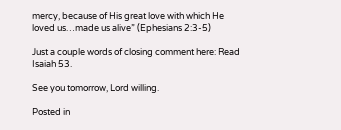mercy, because of His great love with which He loved us…made us alive” (Ephesians 2:3-5)

Just a couple words of closing comment here: Read Isaiah 53.

See you tomorrow, Lord willing.

Posted in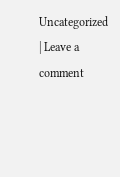Uncategorized | Leave a comment